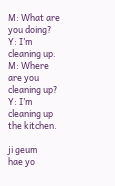M: What are you doing?
Y: I’m cleaning up.
M: Where are you cleaning up?
Y: I’m cleaning up the kitchen.

ji geum
hae yo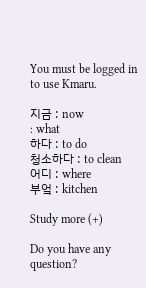You must be logged in to use Kmaru.

지금 : now
: what
하다 : to do
청소하다 : to clean
어디 : where
부엌 : kitchen

Study more (+)

Do you have any question?